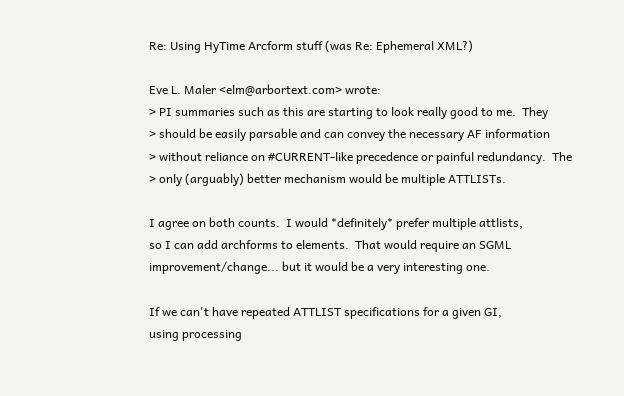Re: Using HyTime Arcform stuff (was Re: Ephemeral XML?)

Eve L. Maler <elm@arbortext.com> wrote:
> PI summaries such as this are starting to look really good to me.  They
> should be easily parsable and can convey the necessary AF information
> without reliance on #CURRENT-like precedence or painful redundancy.  The
> only (arguably) better mechanism would be multiple ATTLISTs.

I agree on both counts.  I would *definitely* prefer multiple attlists,
so I can add archforms to elements.  That would require an SGML
improvement/change... but it would be a very interesting one.

If we can't have repeated ATTLIST specifications for a given GI,
using processing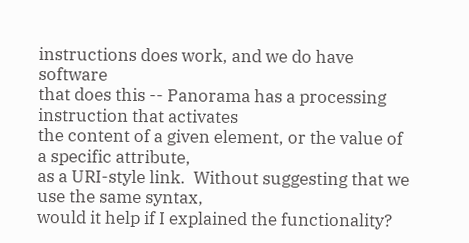instructions does work, and we do have software
that does this -- Panorama has a processing instruction that activates
the content of a given element, or the value of a specific attribute,
as a URI-style link.  Without suggesting that we use the same syntax,
would it help if I explained the functionality?